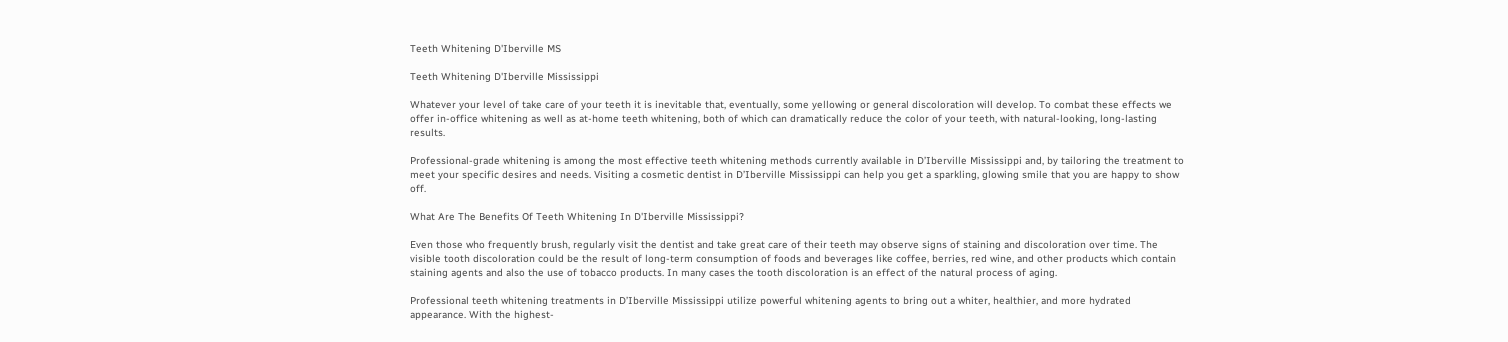Teeth Whitening D'Iberville MS

Teeth Whitening D'Iberville Mississippi

Whatever your level of take care of your teeth it is inevitable that, eventually, some yellowing or general discoloration will develop. To combat these effects we offer in-office whitening as well as at-home teeth whitening, both of which can dramatically reduce the color of your teeth, with natural-looking, long-lasting results.

Professional-grade whitening is among the most effective teeth whitening methods currently available in D’Iberville Mississippi and, by tailoring the treatment to meet your specific desires and needs. Visiting a cosmetic dentist in D’Iberville Mississippi can help you get a sparkling, glowing smile that you are happy to show off.

What Are The Benefits Of Teeth Whitening In D'Iberville Mississippi?

Even those who frequently brush, regularly visit the dentist and take great care of their teeth may observe signs of staining and discoloration over time. The visible tooth discoloration could be the result of long-term consumption of foods and beverages like coffee, berries, red wine, and other products which contain staining agents and also the use of tobacco products. In many cases the tooth discoloration is an effect of the natural process of aging.

Professional teeth whitening treatments in D’Iberville Mississippi utilize powerful whitening agents to bring out a whiter, healthier, and more hydrated appearance. With the highest-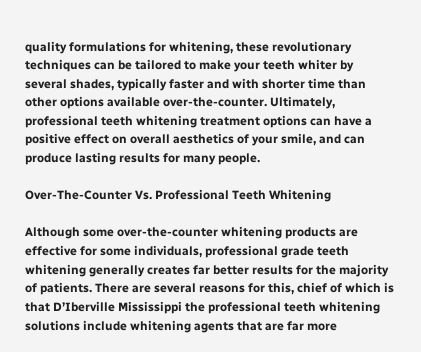quality formulations for whitening, these revolutionary techniques can be tailored to make your teeth whiter by several shades, typically faster and with shorter time than other options available over-the-counter. Ultimately, professional teeth whitening treatment options can have a positive effect on overall aesthetics of your smile, and can produce lasting results for many people.

Over-The-Counter Vs. Professional Teeth Whitening

Although some over-the-counter whitening products are effective for some individuals, professional grade teeth whitening generally creates far better results for the majority of patients. There are several reasons for this, chief of which is that D’Iberville Mississippi the professional teeth whitening solutions include whitening agents that are far more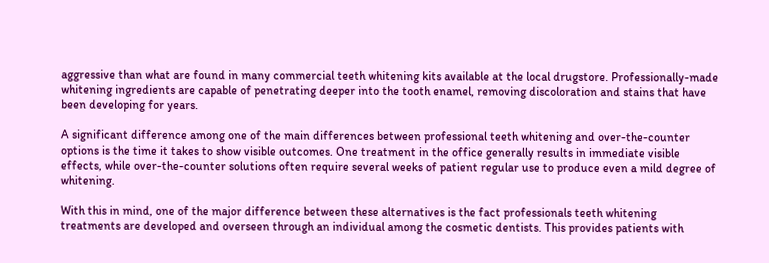aggressive than what are found in many commercial teeth whitening kits available at the local drugstore. Professionally-made whitening ingredients are capable of penetrating deeper into the tooth enamel, removing discoloration and stains that have been developing for years.

A significant difference among one of the main differences between professional teeth whitening and over-the-counter options is the time it takes to show visible outcomes. One treatment in the office generally results in immediate visible effects, while over-the-counter solutions often require several weeks of patient regular use to produce even a mild degree of whitening.

With this in mind, one of the major difference between these alternatives is the fact professionals teeth whitening treatments are developed and overseen through an individual among the cosmetic dentists. This provides patients with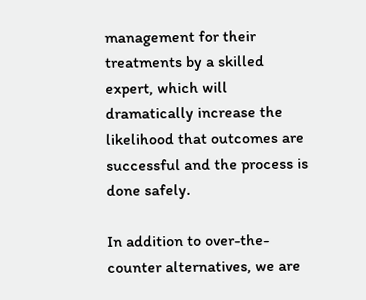management for their treatments by a skilled expert, which will dramatically increase the likelihood that outcomes are successful and the process is done safely.

In addition to over-the-counter alternatives, we are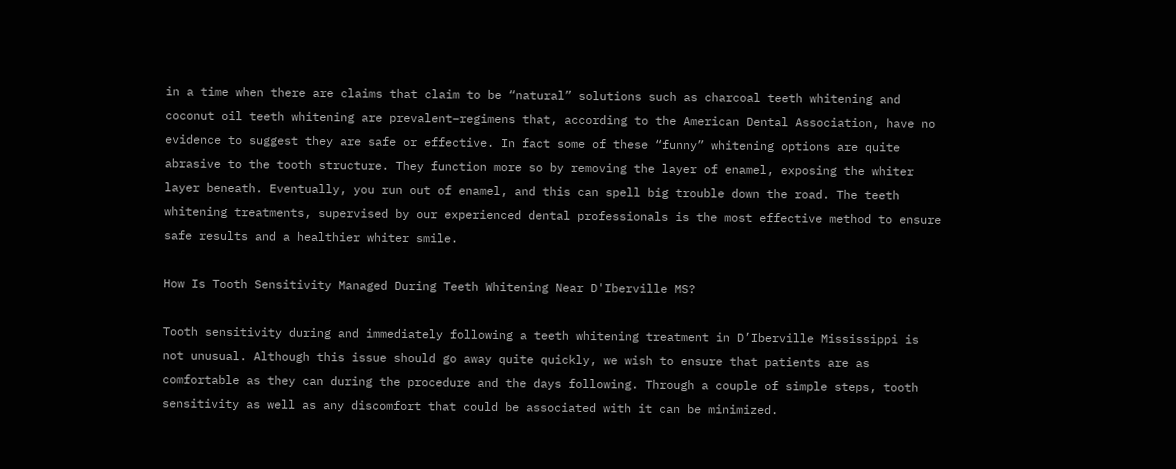in a time when there are claims that claim to be “natural” solutions such as charcoal teeth whitening and coconut oil teeth whitening are prevalent–regimens that, according to the American Dental Association, have no evidence to suggest they are safe or effective. In fact some of these “funny” whitening options are quite abrasive to the tooth structure. They function more so by removing the layer of enamel, exposing the whiter layer beneath. Eventually, you run out of enamel, and this can spell big trouble down the road. The teeth whitening treatments, supervised by our experienced dental professionals is the most effective method to ensure safe results and a healthier whiter smile.

How Is Tooth Sensitivity Managed During Teeth Whitening Near D'Iberville MS?

Tooth sensitivity during and immediately following a teeth whitening treatment in D’Iberville Mississippi is not unusual. Although this issue should go away quite quickly, we wish to ensure that patients are as comfortable as they can during the procedure and the days following. Through a couple of simple steps, tooth sensitivity as well as any discomfort that could be associated with it can be minimized.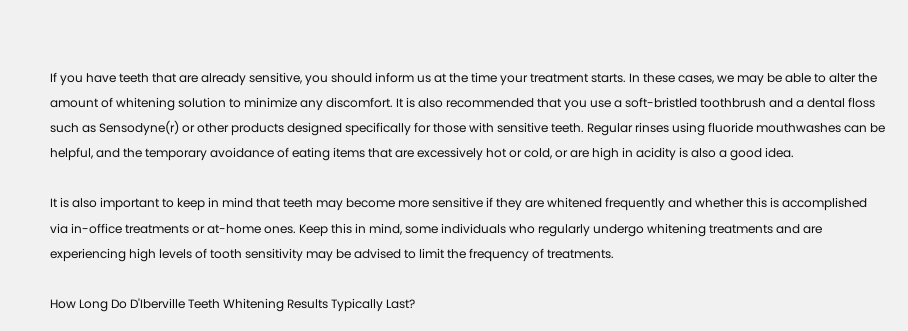If you have teeth that are already sensitive, you should inform us at the time your treatment starts. In these cases, we may be able to alter the amount of whitening solution to minimize any discomfort. It is also recommended that you use a soft-bristled toothbrush and a dental floss such as Sensodyne(r) or other products designed specifically for those with sensitive teeth. Regular rinses using fluoride mouthwashes can be helpful, and the temporary avoidance of eating items that are excessively hot or cold, or are high in acidity is also a good idea.

It is also important to keep in mind that teeth may become more sensitive if they are whitened frequently and whether this is accomplished via in-office treatments or at-home ones. Keep this in mind, some individuals who regularly undergo whitening treatments and are experiencing high levels of tooth sensitivity may be advised to limit the frequency of treatments.

How Long Do D'Iberville Teeth Whitening Results Typically Last?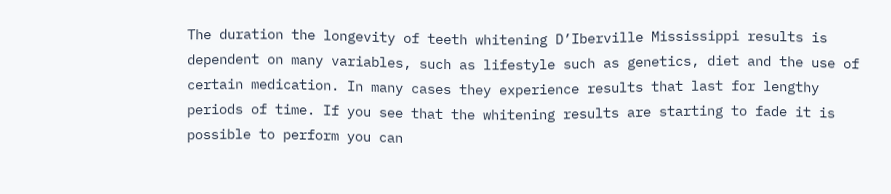The duration the longevity of teeth whitening D’Iberville Mississippi results is dependent on many variables, such as lifestyle such as genetics, diet and the use of certain medication. In many cases they experience results that last for lengthy periods of time. If you see that the whitening results are starting to fade it is possible to perform you can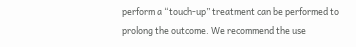perform a “touch-up” treatment can be performed to prolong the outcome. We recommend the use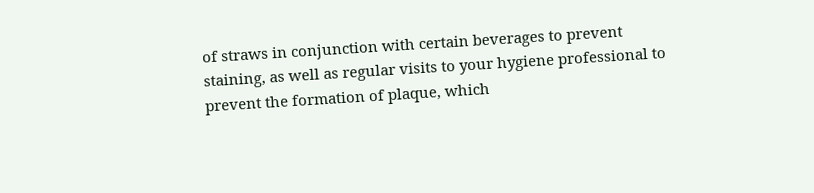of straws in conjunction with certain beverages to prevent staining, as well as regular visits to your hygiene professional to prevent the formation of plaque, which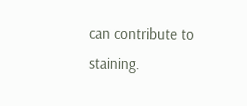can contribute to staining.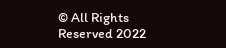© All Rights Reserved 2022